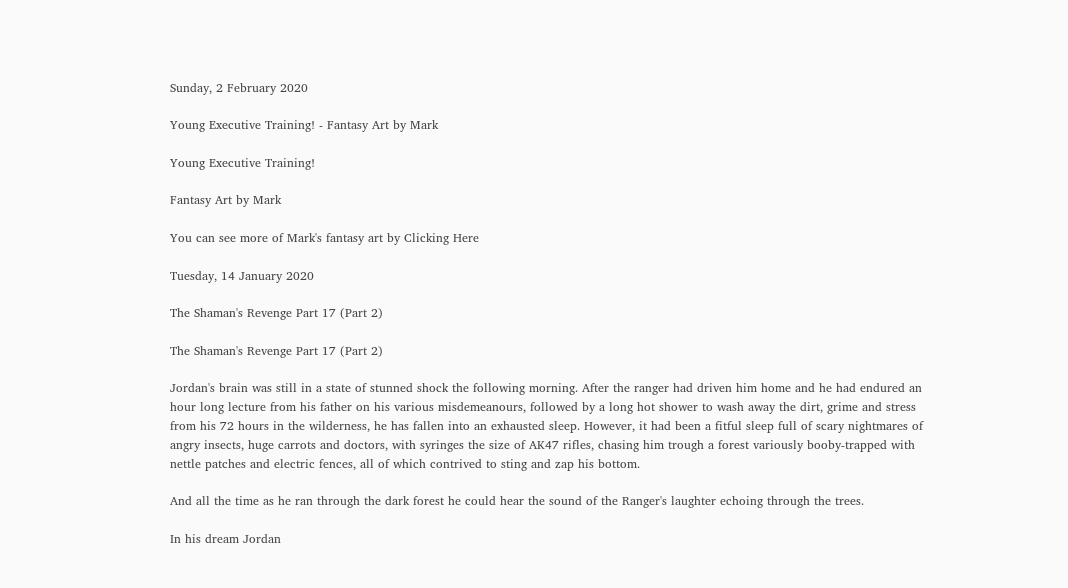Sunday, 2 February 2020

Young Executive Training! - Fantasy Art by Mark

Young Executive Training!

Fantasy Art by Mark

You can see more of Mark's fantasy art by Clicking Here

Tuesday, 14 January 2020

The Shaman's Revenge Part 17 (Part 2)

The Shaman's Revenge Part 17 (Part 2)

Jordan's brain was still in a state of stunned shock the following morning. After the ranger had driven him home and he had endured an hour long lecture from his father on his various misdemeanours, followed by a long hot shower to wash away the dirt, grime and stress from his 72 hours in the wilderness, he has fallen into an exhausted sleep. However, it had been a fitful sleep full of scary nightmares of angry insects, huge carrots and doctors, with syringes the size of AK47 rifles, chasing him trough a forest variously booby-trapped with nettle patches and electric fences, all of which contrived to sting and zap his bottom.

And all the time as he ran through the dark forest he could hear the sound of the Ranger's laughter echoing through the trees.

In his dream Jordan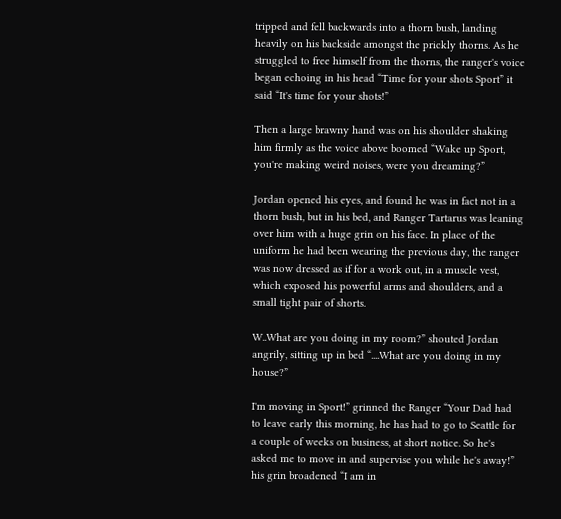tripped and fell backwards into a thorn bush, landing heavily on his backside amongst the prickly thorns. As he struggled to free himself from the thorns, the ranger's voice began echoing in his head “Time for your shots Sport” it said “It's time for your shots!”

Then a large brawny hand was on his shoulder shaking him firmly as the voice above boomed “Wake up Sport, you're making weird noises, were you dreaming?”

Jordan opened his eyes, and found he was in fact not in a thorn bush, but in his bed, and Ranger Tartarus was leaning over him with a huge grin on his face. In place of the uniform he had been wearing the previous day, the ranger was now dressed as if for a work out, in a muscle vest, which exposed his powerful arms and shoulders, and a small tight pair of shorts.

W..What are you doing in my room?” shouted Jordan angrily, sitting up in bed “....What are you doing in my house?”

I'm moving in Sport!” grinned the Ranger “Your Dad had to leave early this morning, he has had to go to Seattle for a couple of weeks on business, at short notice. So he's asked me to move in and supervise you while he's away!” his grin broadened “I am in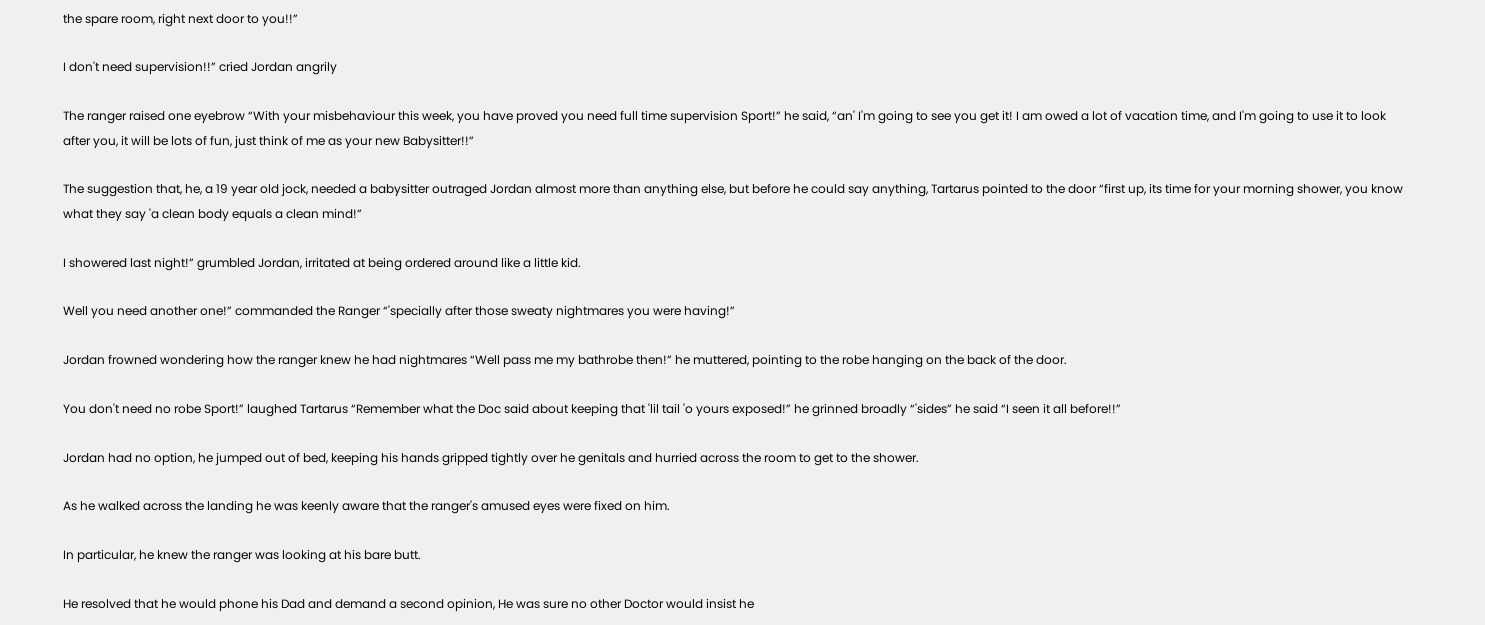the spare room, right next door to you!!”

I don't need supervision!!” cried Jordan angrily

The ranger raised one eyebrow “With your misbehaviour this week, you have proved you need full time supervision Sport!” he said, “an' I'm going to see you get it! I am owed a lot of vacation time, and I'm going to use it to look after you, it will be lots of fun, just think of me as your new Babysitter!!”

The suggestion that, he, a 19 year old jock, needed a babysitter outraged Jordan almost more than anything else, but before he could say anything, Tartarus pointed to the door “first up, its time for your morning shower, you know what they say 'a clean body equals a clean mind!”

I showered last night!” grumbled Jordan, irritated at being ordered around like a little kid.

Well you need another one!” commanded the Ranger “'specially after those sweaty nightmares you were having!”

Jordan frowned wondering how the ranger knew he had nightmares “Well pass me my bathrobe then!” he muttered, pointing to the robe hanging on the back of the door.

You don't need no robe Sport!” laughed Tartarus “Remember what the Doc said about keeping that 'lil tail 'o yours exposed!” he grinned broadly “'sides” he said “I seen it all before!!”

Jordan had no option, he jumped out of bed, keeping his hands gripped tightly over he genitals and hurried across the room to get to the shower.

As he walked across the landing he was keenly aware that the ranger's amused eyes were fixed on him.

In particular, he knew the ranger was looking at his bare butt.

He resolved that he would phone his Dad and demand a second opinion, He was sure no other Doctor would insist he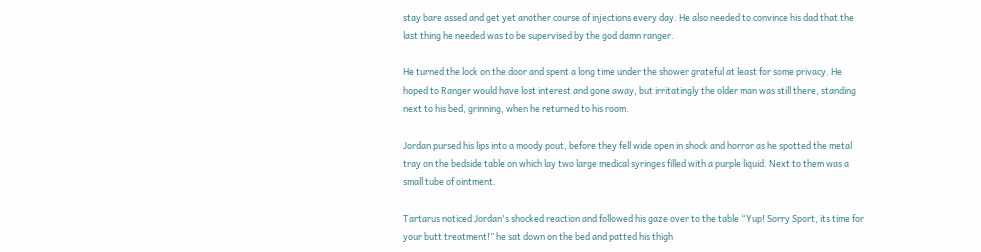stay bare assed and get yet another course of injections every day. He also needed to convince his dad that the last thing he needed was to be supervised by the god damn ranger.

He turned the lock on the door and spent a long time under the shower grateful at least for some privacy. He hoped to Ranger would have lost interest and gone away, but irritatingly the older man was still there, standing next to his bed, grinning, when he returned to his room.

Jordan pursed his lips into a moody pout, before they fell wide open in shock and horror as he spotted the metal tray on the bedside table on which lay two large medical syringes filled with a purple liquid. Next to them was a small tube of ointment.

Tartarus noticed Jordan's shocked reaction and followed his gaze over to the table “Yup! Sorry Sport, its time for your butt treatment!” he sat down on the bed and patted his thigh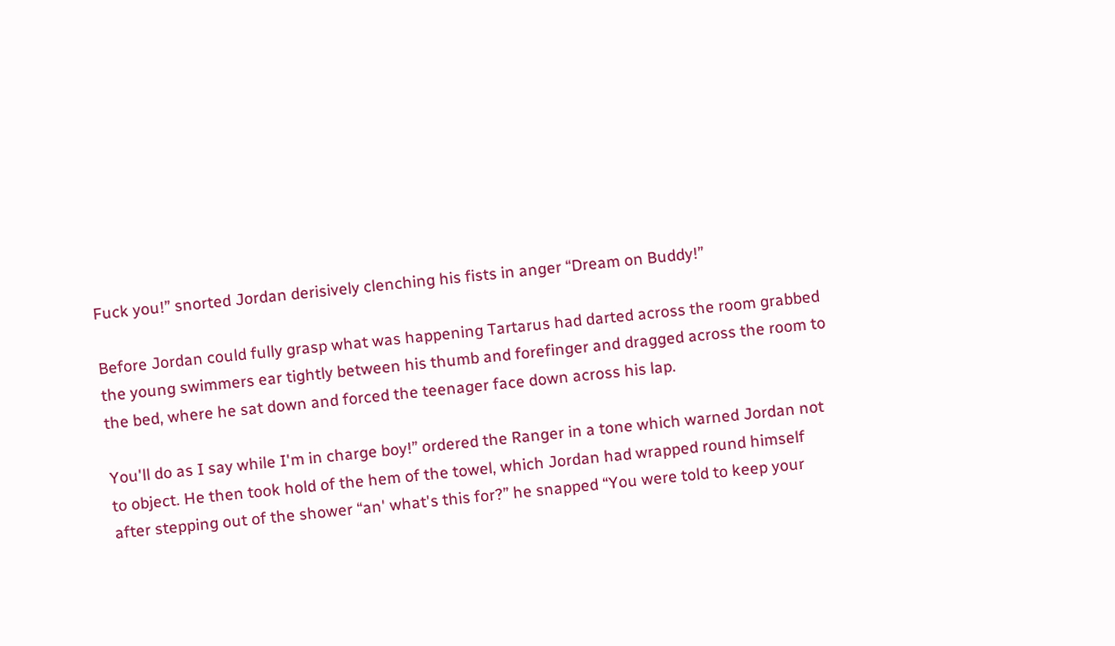Fuck you!” snorted Jordan derisively clenching his fists in anger “Dream on Buddy!”

Before Jordan could fully grasp what was happening Tartarus had darted across the room grabbed the young swimmers ear tightly between his thumb and forefinger and dragged across the room to the bed, where he sat down and forced the teenager face down across his lap.

You'll do as I say while I'm in charge boy!” ordered the Ranger in a tone which warned Jordan not to object. He then took hold of the hem of the towel, which Jordan had wrapped round himself after stepping out of the shower “an' what's this for?” he snapped “You were told to keep your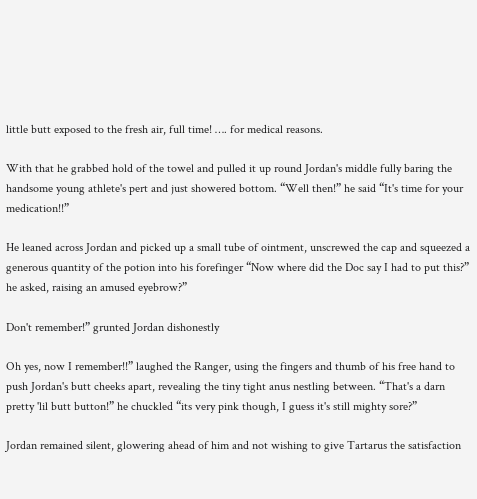little butt exposed to the fresh air, full time! …. for medical reasons.

With that he grabbed hold of the towel and pulled it up round Jordan's middle fully baring the handsome young athlete's pert and just showered bottom. “Well then!” he said “It's time for your medication!!”

He leaned across Jordan and picked up a small tube of ointment, unscrewed the cap and squeezed a generous quantity of the potion into his forefinger “Now where did the Doc say I had to put this?” he asked, raising an amused eyebrow?”

Don't remember!” grunted Jordan dishonestly

Oh yes, now I remember!!” laughed the Ranger, using the fingers and thumb of his free hand to push Jordan's butt cheeks apart, revealing the tiny tight anus nestling between. “That's a darn pretty 'lil butt button!” he chuckled “its very pink though, I guess it's still mighty sore?”

Jordan remained silent, glowering ahead of him and not wishing to give Tartarus the satisfaction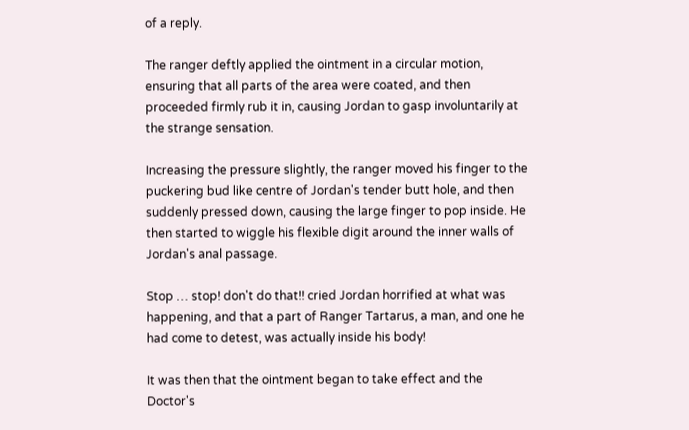of a reply.

The ranger deftly applied the ointment in a circular motion, ensuring that all parts of the area were coated, and then proceeded firmly rub it in, causing Jordan to gasp involuntarily at the strange sensation.

Increasing the pressure slightly, the ranger moved his finger to the puckering bud like centre of Jordan's tender butt hole, and then suddenly pressed down, causing the large finger to pop inside. He then started to wiggle his flexible digit around the inner walls of Jordan's anal passage.

Stop … stop! don't do that!! cried Jordan horrified at what was happening, and that a part of Ranger Tartarus, a man, and one he had come to detest, was actually inside his body!

It was then that the ointment began to take effect and the Doctor's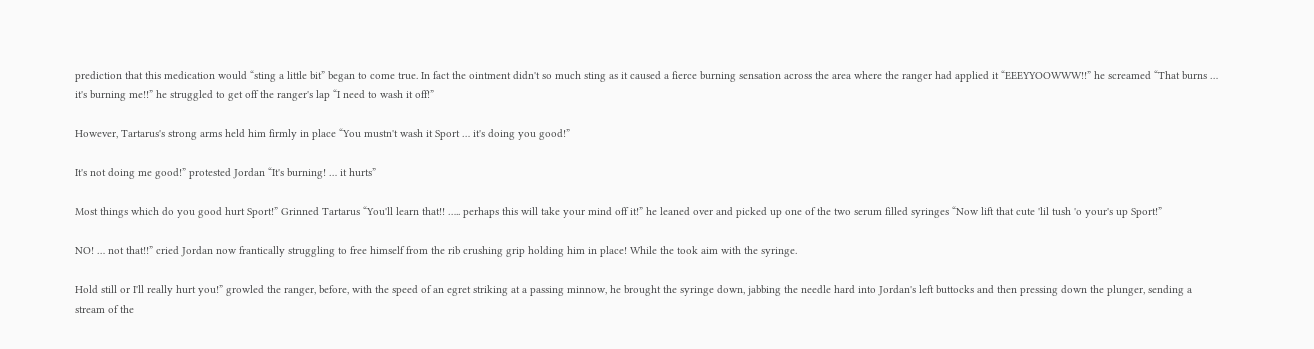prediction that this medication would “sting a little bit” began to come true. In fact the ointment didn't so much sting as it caused a fierce burning sensation across the area where the ranger had applied it “EEEYYOOWWW!!” he screamed “That burns … it's burning me!!” he struggled to get off the ranger's lap “I need to wash it off!”

However, Tartarus's strong arms held him firmly in place “You mustn't wash it Sport … it's doing you good!”

It's not doing me good!” protested Jordan “It's burning! … it hurts”

Most things which do you good hurt Sport!” Grinned Tartarus “You'll learn that!! ….. perhaps this will take your mind off it!” he leaned over and picked up one of the two serum filled syringes “Now lift that cute 'lil tush 'o your's up Sport!”

NO! … not that!!” cried Jordan now frantically struggling to free himself from the rib crushing grip holding him in place! While the took aim with the syringe.

Hold still or I'll really hurt you!” growled the ranger, before, with the speed of an egret striking at a passing minnow, he brought the syringe down, jabbing the needle hard into Jordan's left buttocks and then pressing down the plunger, sending a stream of the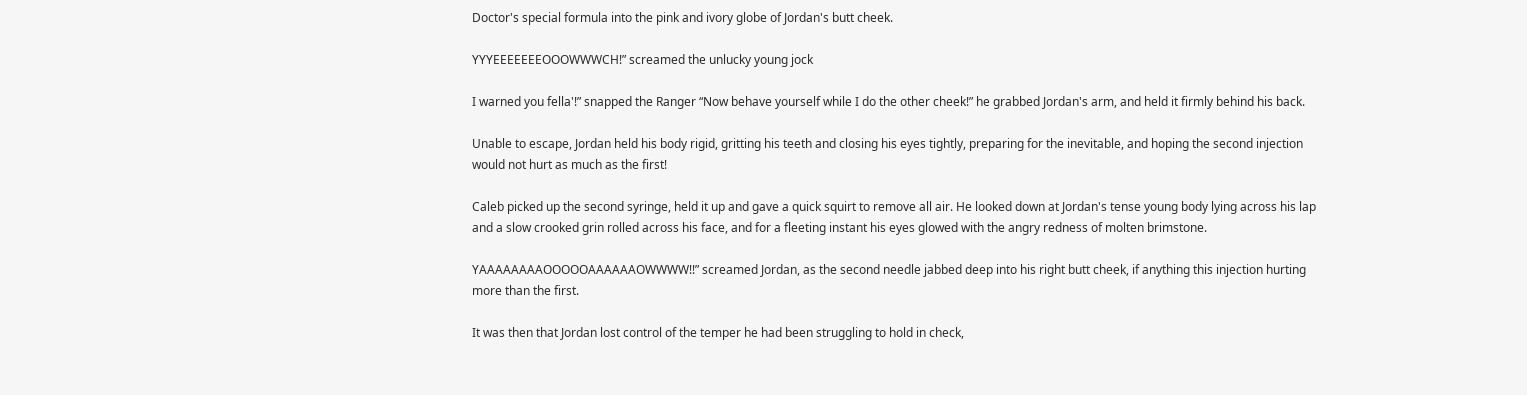Doctor's special formula into the pink and ivory globe of Jordan's butt cheek.

YYYEEEEEEEOOOWWWCH!” screamed the unlucky young jock

I warned you fella'!” snapped the Ranger “Now behave yourself while I do the other cheek!” he grabbed Jordan's arm, and held it firmly behind his back.

Unable to escape, Jordan held his body rigid, gritting his teeth and closing his eyes tightly, preparing for the inevitable, and hoping the second injection would not hurt as much as the first!

Caleb picked up the second syringe, held it up and gave a quick squirt to remove all air. He looked down at Jordan's tense young body lying across his lap and a slow crooked grin rolled across his face, and for a fleeting instant his eyes glowed with the angry redness of molten brimstone.

YAAAAAAAAOOOOOAAAAAAOWWWW!!” screamed Jordan, as the second needle jabbed deep into his right butt cheek, if anything this injection hurting more than the first.

It was then that Jordan lost control of the temper he had been struggling to hold in check,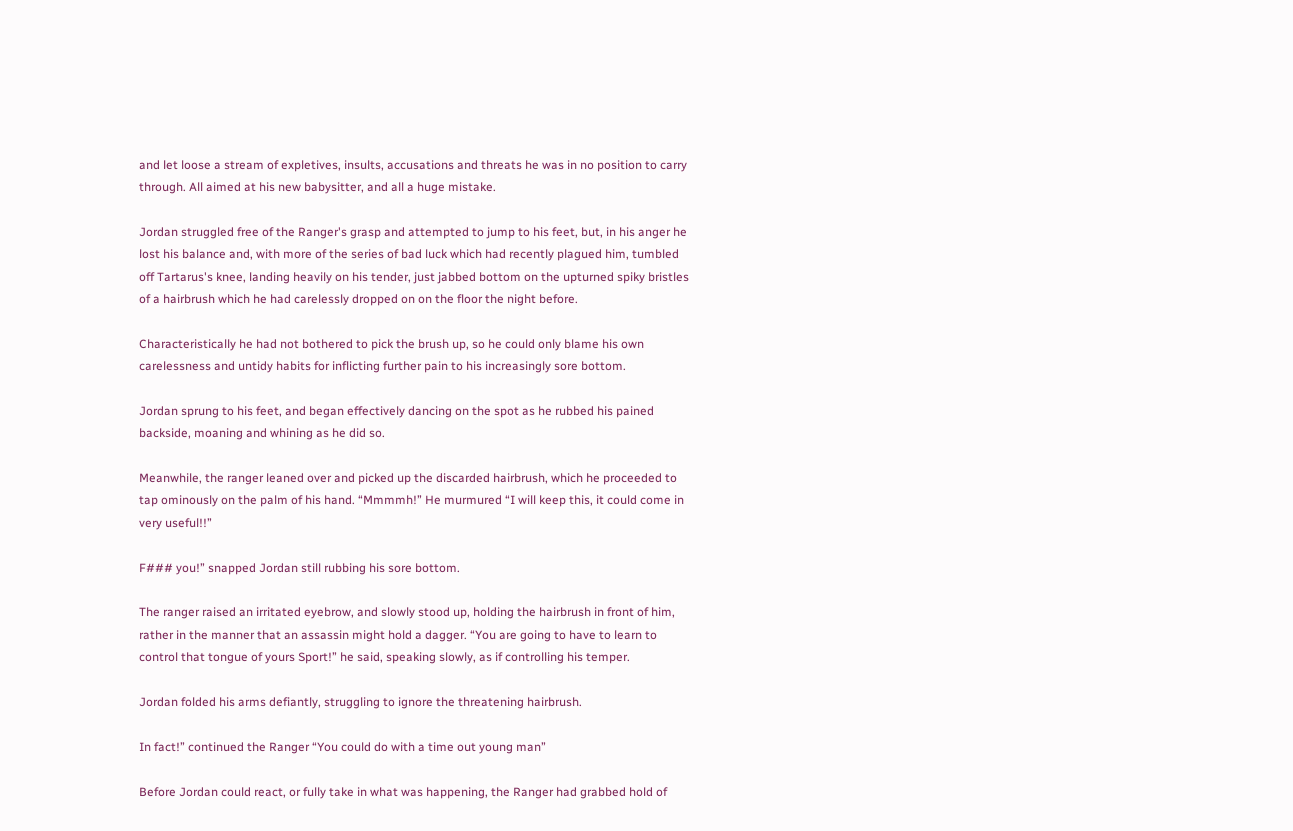and let loose a stream of expletives, insults, accusations and threats he was in no position to carry through. All aimed at his new babysitter, and all a huge mistake.

Jordan struggled free of the Ranger's grasp and attempted to jump to his feet, but, in his anger he lost his balance and, with more of the series of bad luck which had recently plagued him, tumbled off Tartarus's knee, landing heavily on his tender, just jabbed bottom on the upturned spiky bristles of a hairbrush which he had carelessly dropped on on the floor the night before.

Characteristically he had not bothered to pick the brush up, so he could only blame his own carelessness and untidy habits for inflicting further pain to his increasingly sore bottom.

Jordan sprung to his feet, and began effectively dancing on the spot as he rubbed his pained backside, moaning and whining as he did so.

Meanwhile, the ranger leaned over and picked up the discarded hairbrush, which he proceeded to tap ominously on the palm of his hand. “Mmmmh!” He murmured “I will keep this, it could come in very useful!!”

F### you!” snapped Jordan still rubbing his sore bottom.

The ranger raised an irritated eyebrow, and slowly stood up, holding the hairbrush in front of him, rather in the manner that an assassin might hold a dagger. “You are going to have to learn to control that tongue of yours Sport!” he said, speaking slowly, as if controlling his temper.

Jordan folded his arms defiantly, struggling to ignore the threatening hairbrush.

In fact!” continued the Ranger “You could do with a time out young man”

Before Jordan could react, or fully take in what was happening, the Ranger had grabbed hold of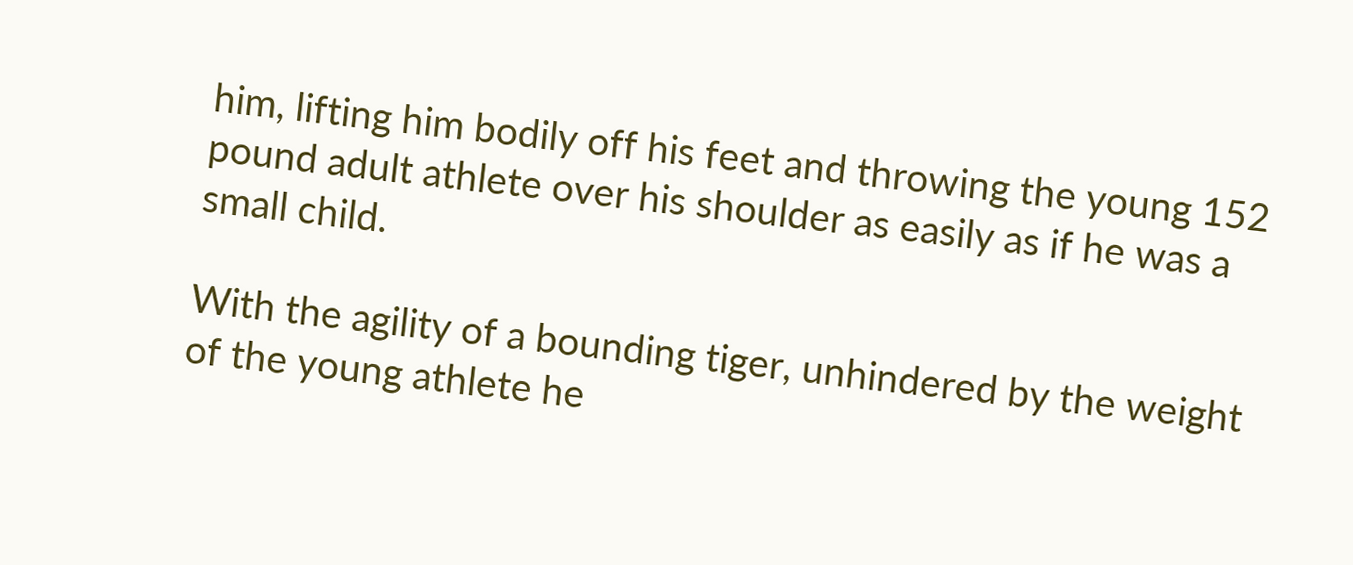him, lifting him bodily off his feet and throwing the young 152 pound adult athlete over his shoulder as easily as if he was a small child.

With the agility of a bounding tiger, unhindered by the weight of the young athlete he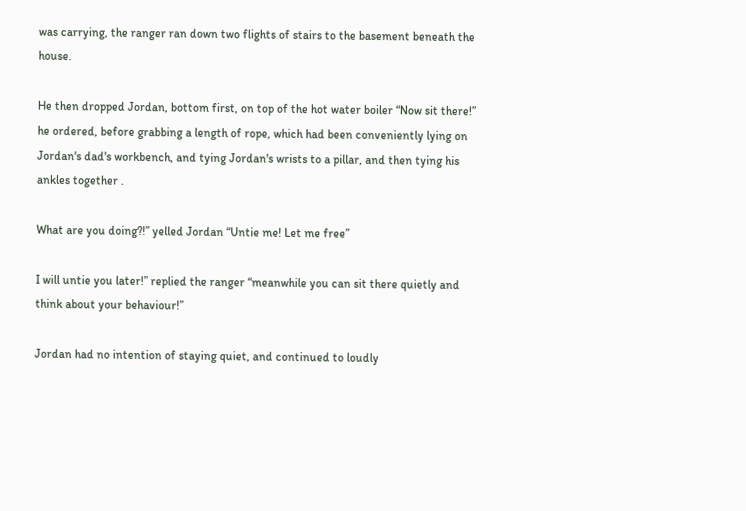was carrying, the ranger ran down two flights of stairs to the basement beneath the house.

He then dropped Jordan, bottom first, on top of the hot water boiler “Now sit there!” he ordered, before grabbing a length of rope, which had been conveniently lying on Jordan's dad's workbench, and tying Jordan's wrists to a pillar, and then tying his ankles together .

What are you doing?!” yelled Jordan “Untie me! Let me free”

I will untie you later!” replied the ranger “meanwhile you can sit there quietly and think about your behaviour!”

Jordan had no intention of staying quiet, and continued to loudly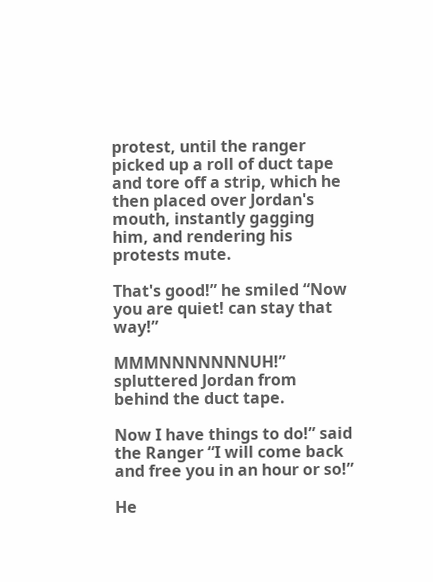protest, until the ranger picked up a roll of duct tape and tore off a strip, which he then placed over Jordan's mouth, instantly gagging him, and rendering his protests mute.

That's good!” he smiled “Now you are quiet! can stay that way!”

MMMNNNNNNNUH!” spluttered Jordan from behind the duct tape.

Now I have things to do!” said the Ranger “I will come back and free you in an hour or so!”

He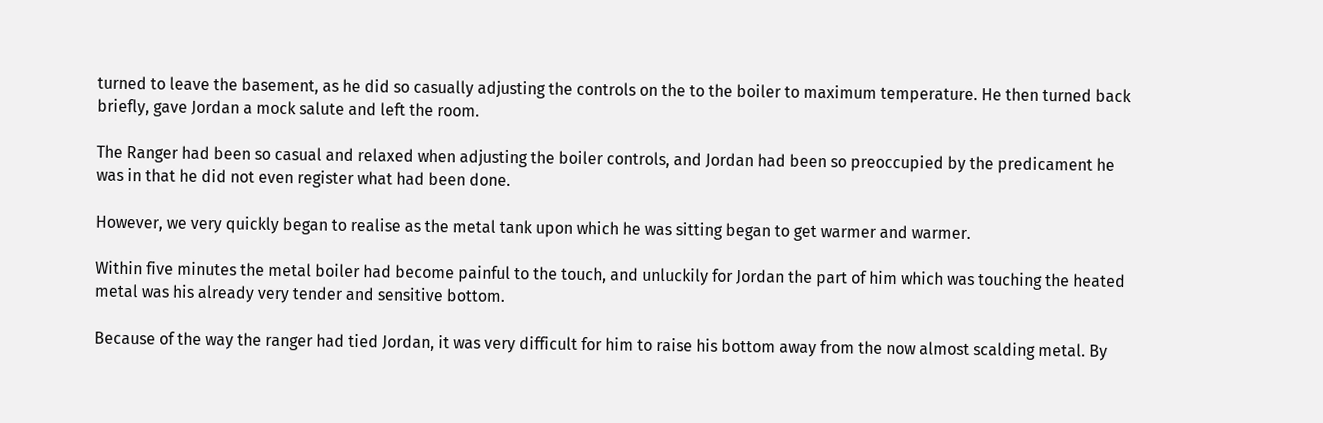turned to leave the basement, as he did so casually adjusting the controls on the to the boiler to maximum temperature. He then turned back briefly, gave Jordan a mock salute and left the room.

The Ranger had been so casual and relaxed when adjusting the boiler controls, and Jordan had been so preoccupied by the predicament he was in that he did not even register what had been done.

However, we very quickly began to realise as the metal tank upon which he was sitting began to get warmer and warmer.

Within five minutes the metal boiler had become painful to the touch, and unluckily for Jordan the part of him which was touching the heated metal was his already very tender and sensitive bottom.

Because of the way the ranger had tied Jordan, it was very difficult for him to raise his bottom away from the now almost scalding metal. By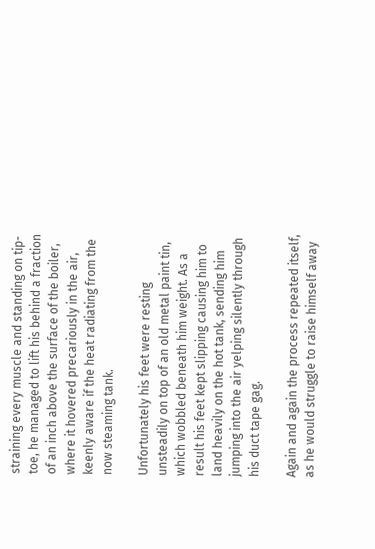straining every muscle and standing on tip-toe, he managed to lift his behind a fraction of an inch above the surface of the boiler, where it hovered precariously in the air, keenly aware if the heat radiating from the now steaming tank.

Unfortunately his feet were resting unsteadily on top of an old metal paint tin, which wobbled beneath him weight. As a result his feet kept slipping causing him to land heavily on the hot tank, sending him jumping into the air yelping silently through his duct tape gag.

Again and again the process repeated itself, as he would struggle to raise himself away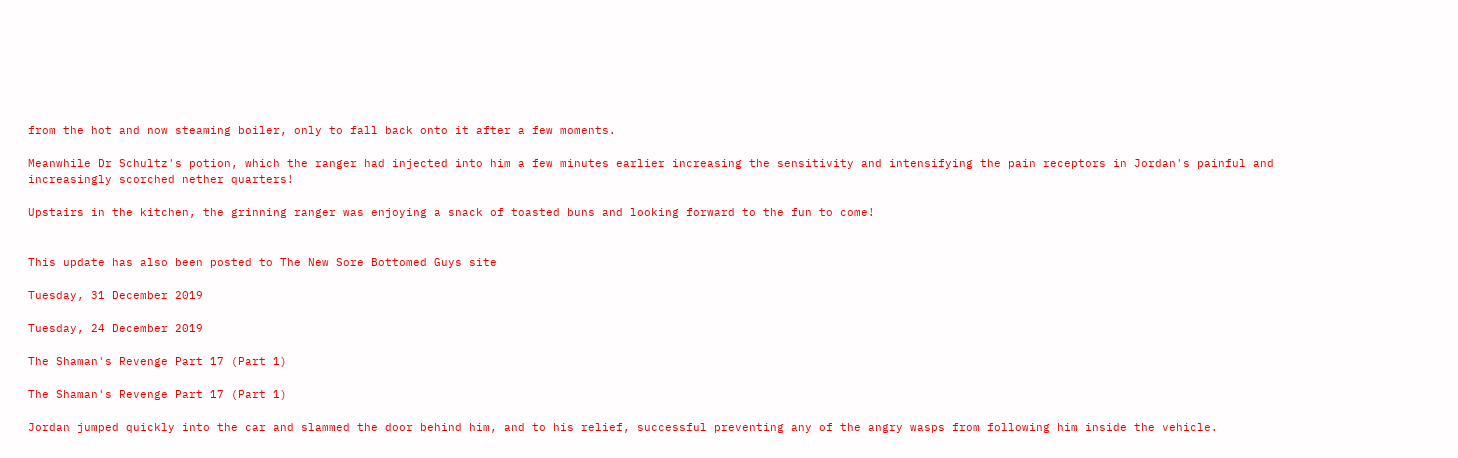from the hot and now steaming boiler, only to fall back onto it after a few moments.

Meanwhile Dr Schultz's potion, which the ranger had injected into him a few minutes earlier increasing the sensitivity and intensifying the pain receptors in Jordan's painful and increasingly scorched nether quarters!

Upstairs in the kitchen, the grinning ranger was enjoying a snack of toasted buns and looking forward to the fun to come!


This update has also been posted to The New Sore Bottomed Guys site

Tuesday, 31 December 2019

Tuesday, 24 December 2019

The Shaman's Revenge Part 17 (Part 1)

The Shaman's Revenge Part 17 (Part 1)

Jordan jumped quickly into the car and slammed the door behind him, and to his relief, successful preventing any of the angry wasps from following him inside the vehicle.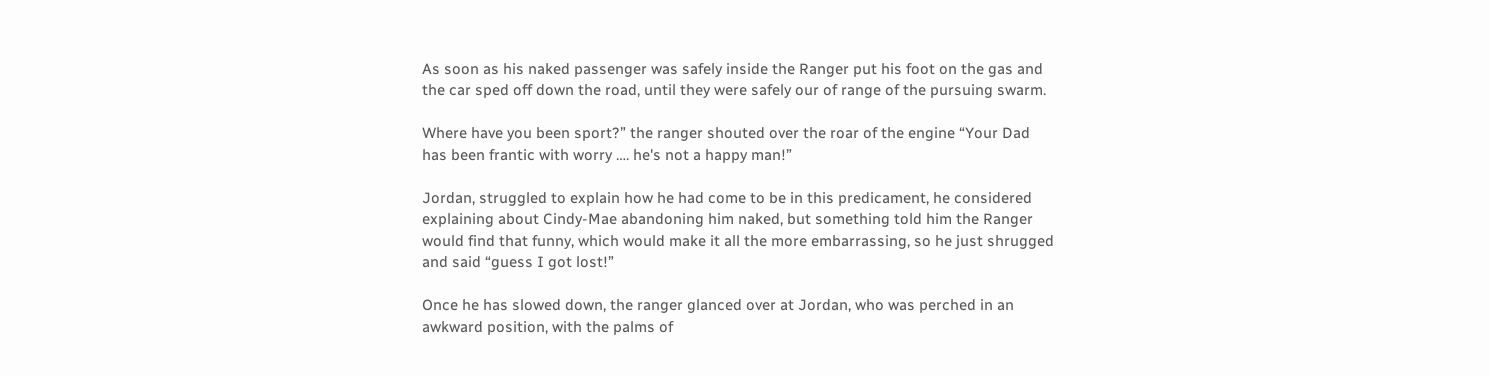As soon as his naked passenger was safely inside the Ranger put his foot on the gas and the car sped off down the road, until they were safely our of range of the pursuing swarm.

Where have you been sport?” the ranger shouted over the roar of the engine “Your Dad has been frantic with worry …. he's not a happy man!”

Jordan, struggled to explain how he had come to be in this predicament, he considered explaining about Cindy-Mae abandoning him naked, but something told him the Ranger would find that funny, which would make it all the more embarrassing, so he just shrugged and said “guess I got lost!”

Once he has slowed down, the ranger glanced over at Jordan, who was perched in an awkward position, with the palms of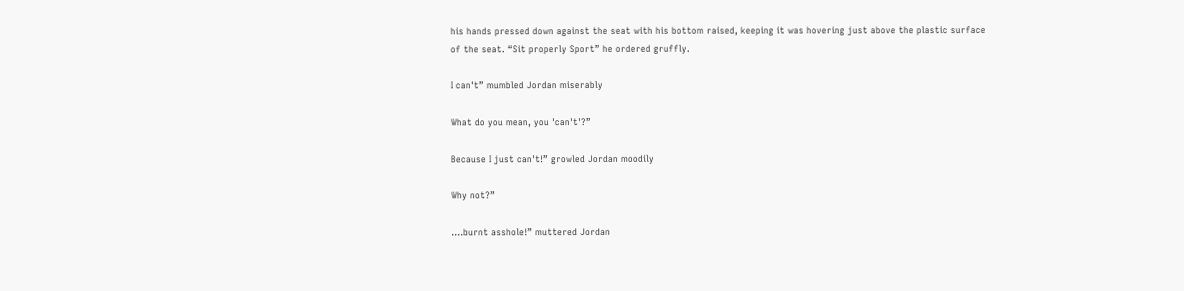his hands pressed down against the seat with his bottom raised, keeping it was hovering just above the plastic surface of the seat. “Sit properly Sport” he ordered gruffly.

I can't” mumbled Jordan miserably

What do you mean, you 'can't'?”

Because I just can't!” growled Jordan moodily

Why not?”

....burnt asshole!” muttered Jordan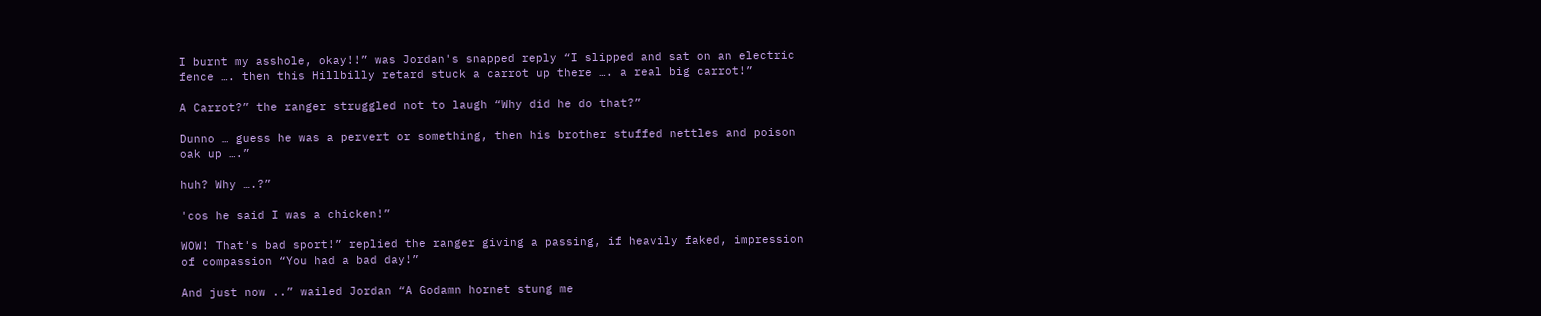I burnt my asshole, okay!!” was Jordan's snapped reply “I slipped and sat on an electric fence …. then this Hillbilly retard stuck a carrot up there …. a real big carrot!”

A Carrot?” the ranger struggled not to laugh “Why did he do that?”

Dunno … guess he was a pervert or something, then his brother stuffed nettles and poison oak up ….”

huh? Why ….?”

'cos he said I was a chicken!”

WOW! That's bad sport!” replied the ranger giving a passing, if heavily faked, impression of compassion “You had a bad day!”

And just now ..” wailed Jordan “A Godamn hornet stung me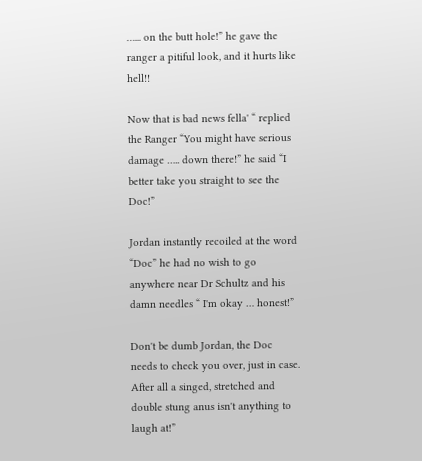…... on the butt hole!” he gave the ranger a pitiful look, and it hurts like hell!!

Now that is bad news fella' “ replied the Ranger “You might have serious damage ….. down there!” he said “I better take you straight to see the Doc!”

Jordan instantly recoiled at the word “Doc” he had no wish to go anywhere near Dr Schultz and his damn needles “ I'm okay … honest!”

Don't be dumb Jordan, the Doc needs to check you over, just in case. After all a singed, stretched and double stung anus isn't anything to laugh at!”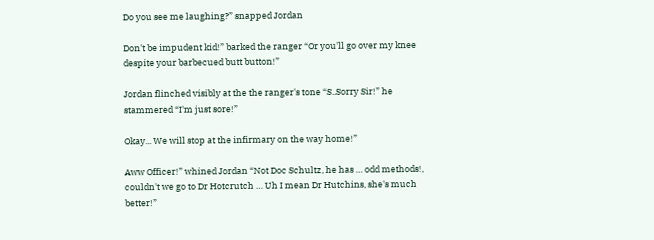Do you see me laughing?” snapped Jordan

Don't be impudent kid!” barked the ranger “Or you'll go over my knee despite your barbecued butt button!”

Jordan flinched visibly at the the ranger's tone “S..Sorry Sir!” he stammered “I'm just sore!”

Okay... We will stop at the infirmary on the way home!”

Aww Officer!” whined Jordan “Not Doc Schultz, he has … odd methods!, couldn't we go to Dr Hotcrutch … Uh I mean Dr Hutchins, she's much better!”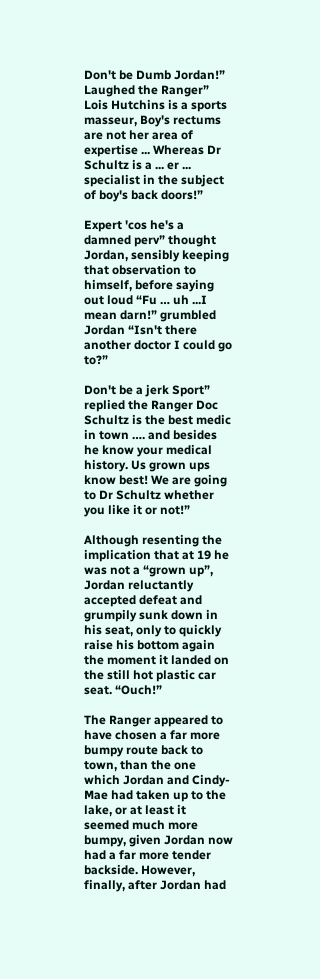Don't be Dumb Jordan!” Laughed the Ranger” Lois Hutchins is a sports masseur, Boy's rectums are not her area of expertise ... Whereas Dr Schultz is a ... er ... specialist in the subject of boy's back doors!”

Expert 'cos he's a damned perv” thought Jordan, sensibly keeping that observation to himself, before saying out loud “Fu … uh ...I mean darn!” grumbled Jordan “Isn't there another doctor I could go to?”

Don't be a jerk Sport” replied the Ranger Doc Schultz is the best medic in town …. and besides he know your medical history. Us grown ups know best! We are going to Dr Schultz whether you like it or not!”

Although resenting the implication that at 19 he was not a “grown up”, Jordan reluctantly accepted defeat and grumpily sunk down in his seat, only to quickly raise his bottom again the moment it landed on the still hot plastic car seat. “Ouch!”

The Ranger appeared to have chosen a far more bumpy route back to town, than the one which Jordan and Cindy-Mae had taken up to the lake, or at least it seemed much more bumpy, given Jordan now had a far more tender backside. However, finally, after Jordan had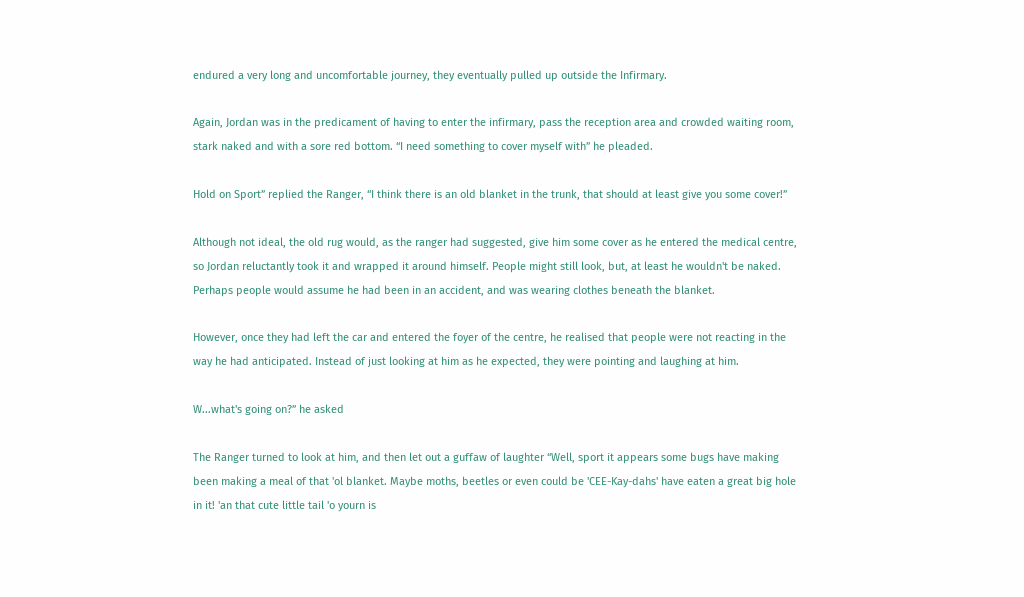endured a very long and uncomfortable journey, they eventually pulled up outside the Infirmary.

Again, Jordan was in the predicament of having to enter the infirmary, pass the reception area and crowded waiting room, stark naked and with a sore red bottom. “I need something to cover myself with” he pleaded.

Hold on Sport” replied the Ranger, “I think there is an old blanket in the trunk, that should at least give you some cover!”

Although not ideal, the old rug would, as the ranger had suggested, give him some cover as he entered the medical centre, so Jordan reluctantly took it and wrapped it around himself. People might still look, but, at least he wouldn't be naked. Perhaps people would assume he had been in an accident, and was wearing clothes beneath the blanket.

However, once they had left the car and entered the foyer of the centre, he realised that people were not reacting in the way he had anticipated. Instead of just looking at him as he expected, they were pointing and laughing at him.

W...what's going on?” he asked

The Ranger turned to look at him, and then let out a guffaw of laughter “Well, sport it appears some bugs have making been making a meal of that 'ol blanket. Maybe moths, beetles or even could be 'CEE-Kay-dahs' have eaten a great big hole in it! 'an that cute little tail 'o yourn is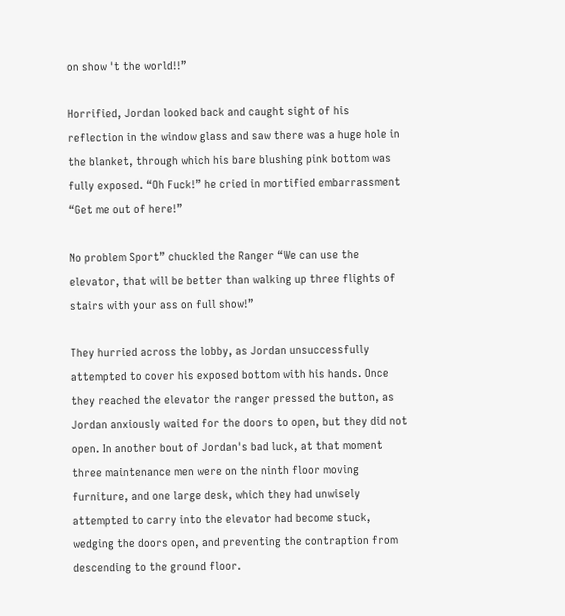on show 't the world!!”

Horrified, Jordan looked back and caught sight of his reflection in the window glass and saw there was a huge hole in the blanket, through which his bare blushing pink bottom was fully exposed. “Oh Fuck!” he cried in mortified embarrassment “Get me out of here!”

No problem Sport” chuckled the Ranger “We can use the elevator, that will be better than walking up three flights of stairs with your ass on full show!”

They hurried across the lobby, as Jordan unsuccessfully attempted to cover his exposed bottom with his hands. Once they reached the elevator the ranger pressed the button, as Jordan anxiously waited for the doors to open, but they did not open. In another bout of Jordan's bad luck, at that moment three maintenance men were on the ninth floor moving furniture, and one large desk, which they had unwisely attempted to carry into the elevator had become stuck, wedging the doors open, and preventing the contraption from descending to the ground floor.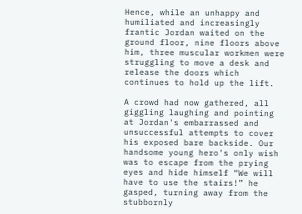Hence, while an unhappy and humiliated and increasingly frantic Jordan waited on the ground floor, nine floors above him, three muscular workmen were struggling to move a desk and release the doors which continues to hold up the lift.

A crowd had now gathered, all giggling laughing and pointing at Jordan's embarrassed and unsuccessful attempts to cover his exposed bare backside. Our handsome young hero's only wish was to escape from the prying eyes and hide himself “We will have to use the stairs!” he gasped, turning away from the stubbornly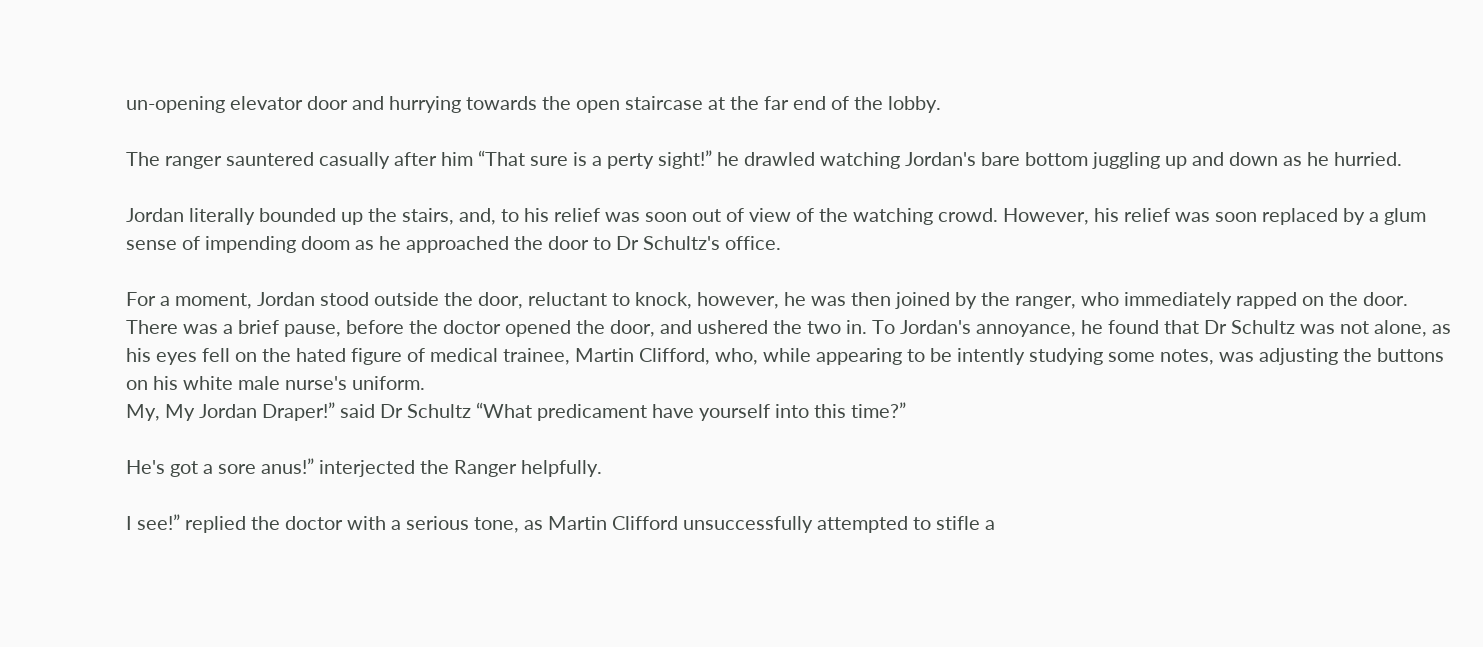un-opening elevator door and hurrying towards the open staircase at the far end of the lobby.

The ranger sauntered casually after him “That sure is a perty sight!” he drawled watching Jordan's bare bottom juggling up and down as he hurried.

Jordan literally bounded up the stairs, and, to his relief was soon out of view of the watching crowd. However, his relief was soon replaced by a glum sense of impending doom as he approached the door to Dr Schultz's office.

For a moment, Jordan stood outside the door, reluctant to knock, however, he was then joined by the ranger, who immediately rapped on the door. There was a brief pause, before the doctor opened the door, and ushered the two in. To Jordan's annoyance, he found that Dr Schultz was not alone, as his eyes fell on the hated figure of medical trainee, Martin Clifford, who, while appearing to be intently studying some notes, was adjusting the buttons on his white male nurse's uniform.
My, My Jordan Draper!” said Dr Schultz “What predicament have yourself into this time?”

He's got a sore anus!” interjected the Ranger helpfully.

I see!” replied the doctor with a serious tone, as Martin Clifford unsuccessfully attempted to stifle a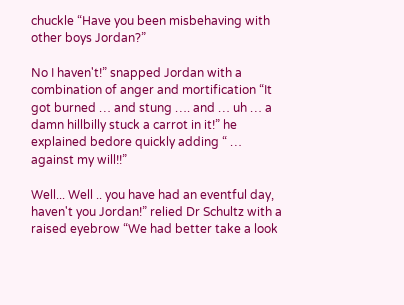chuckle “Have you been misbehaving with other boys Jordan?”

No I haven't!” snapped Jordan with a combination of anger and mortification “It got burned … and stung …. and … uh … a damn hillbilly stuck a carrot in it!” he explained bedore quickly adding “ … against my will!!”

Well... Well .. you have had an eventful day, haven't you Jordan!” relied Dr Schultz with a raised eyebrow “We had better take a look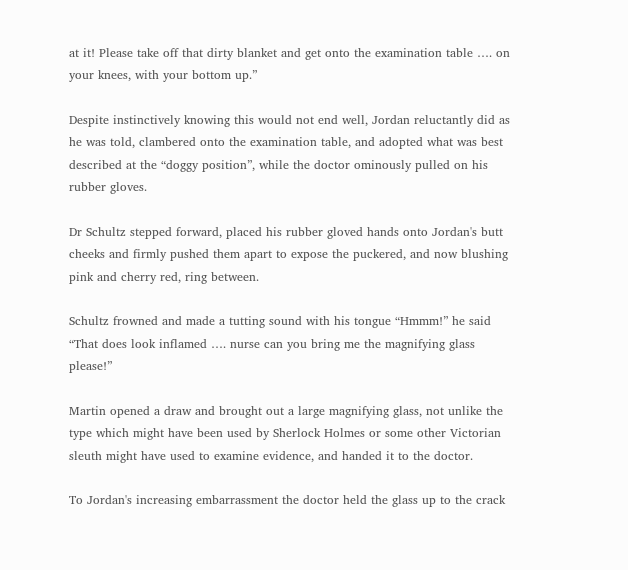at it! Please take off that dirty blanket and get onto the examination table …. on your knees, with your bottom up.”

Despite instinctively knowing this would not end well, Jordan reluctantly did as he was told, clambered onto the examination table, and adopted what was best described at the “doggy position”, while the doctor ominously pulled on his rubber gloves.

Dr Schultz stepped forward, placed his rubber gloved hands onto Jordan's butt cheeks and firmly pushed them apart to expose the puckered, and now blushing pink and cherry red, ring between.

Schultz frowned and made a tutting sound with his tongue “Hmmm!” he said “That does look inflamed …. nurse can you bring me the magnifying glass please!”

Martin opened a draw and brought out a large magnifying glass, not unlike the type which might have been used by Sherlock Holmes or some other Victorian sleuth might have used to examine evidence, and handed it to the doctor.

To Jordan's increasing embarrassment the doctor held the glass up to the crack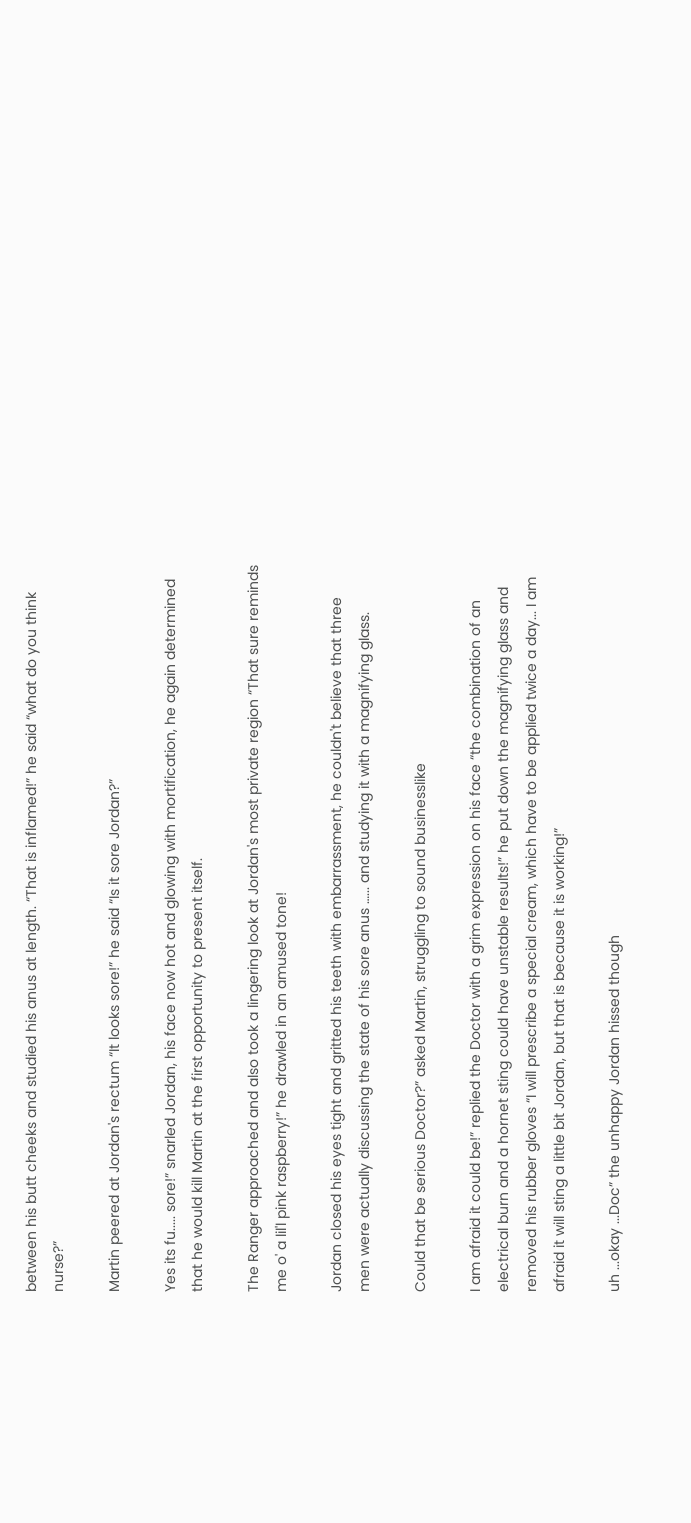between his butt cheeks and studied his anus at length. “That is inflamed!” he said “what do you think nurse?”

Martin peered at Jordan's rectum “It looks sore!” he said “Is it sore Jordan?”

Yes its fu..... sore!” snarled Jordan, his face now hot and glowing with mortification, he again determined that he would kill Martin at the first opportunity to present itself.

The Ranger approached and also took a lingering look at Jordan's most private region “That sure reminds me o' a lil'l pink raspberry!” he drawled in an amused tone!

Jordan closed his eyes tight and gritted his teeth with embarrassment, he couldn't believe that three men were actually discussing the state of his sore anus …... and studying it with a magnifying glass.

Could that be serious Doctor?” asked Martin, struggling to sound businesslike

I am afraid it could be!” replied the Doctor with a grim expression on his face “the combination of an electrical burn and a hornet sting could have unstable results!” he put down the magnifying glass and removed his rubber gloves “I will prescribe a special cream, which have to be applied twice a day... I am afraid it will sting a little bit Jordan, but that is because it is working!”

uh ...okay ...Doc” the unhappy Jordan hissed though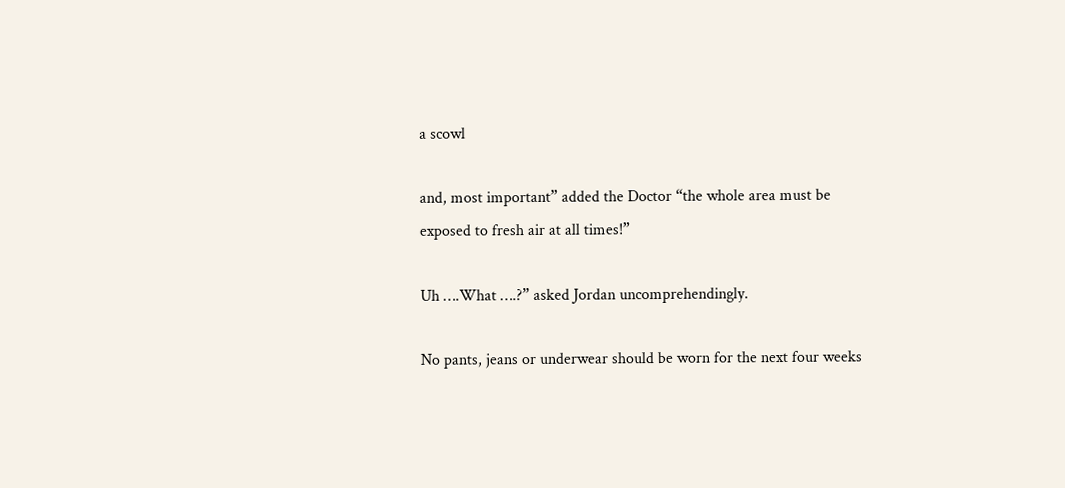a scowl

and, most important” added the Doctor “the whole area must be exposed to fresh air at all times!”

Uh ….What ….?” asked Jordan uncomprehendingly.

No pants, jeans or underwear should be worn for the next four weeks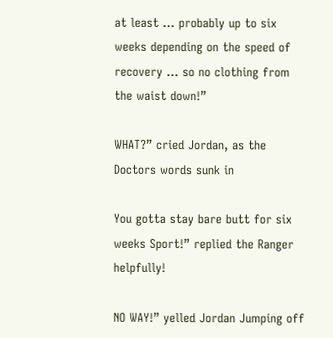at least … probably up to six weeks depending on the speed of recovery … so no clothing from the waist down!”

WHAT?” cried Jordan, as the Doctors words sunk in

You gotta stay bare butt for six weeks Sport!” replied the Ranger helpfully!

NO WAY!” yelled Jordan Jumping off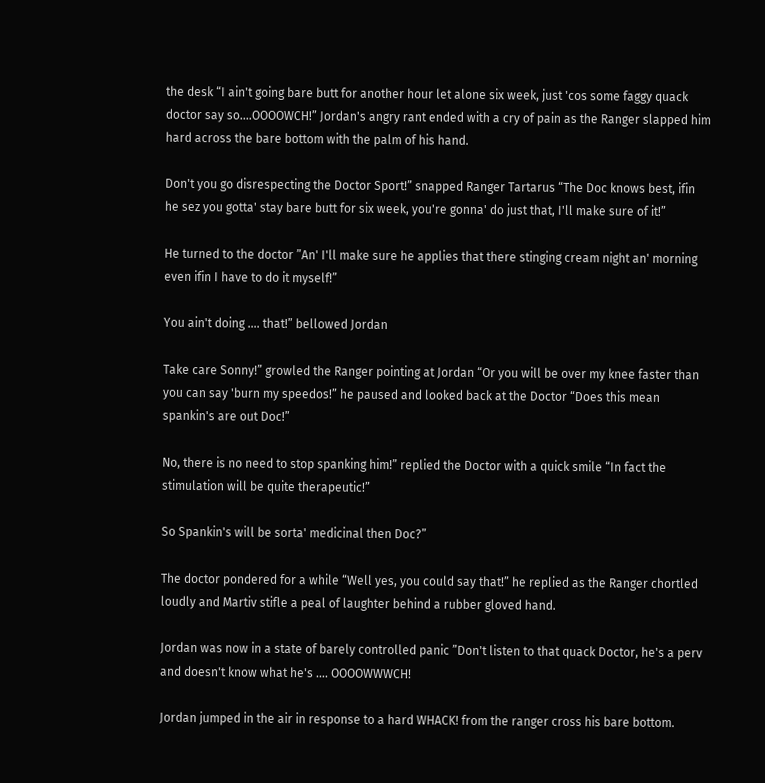the desk “I ain't going bare butt for another hour let alone six week, just 'cos some faggy quack doctor say so....OOOOWCH!” Jordan's angry rant ended with a cry of pain as the Ranger slapped him hard across the bare bottom with the palm of his hand.

Don't you go disrespecting the Doctor Sport!” snapped Ranger Tartarus “The Doc knows best, ifin he sez you gotta' stay bare butt for six week, you're gonna' do just that, I'll make sure of it!”

He turned to the doctor ”An' I'll make sure he applies that there stinging cream night an' morning even ifin I have to do it myself!”

You ain't doing …. that!” bellowed Jordan

Take care Sonny!” growled the Ranger pointing at Jordan “Or you will be over my knee faster than you can say 'burn my speedos!” he paused and looked back at the Doctor “Does this mean spankin's are out Doc!”

No, there is no need to stop spanking him!” replied the Doctor with a quick smile “In fact the stimulation will be quite therapeutic!”

So Spankin's will be sorta' medicinal then Doc?”

The doctor pondered for a while “Well yes, you could say that!” he replied as the Ranger chortled loudly and Martiv stifle a peal of laughter behind a rubber gloved hand.

Jordan was now in a state of barely controlled panic ”Don't listen to that quack Doctor, he's a perv and doesn't know what he's …. OOOOWWWCH!

Jordan jumped in the air in response to a hard WHACK! from the ranger cross his bare bottom.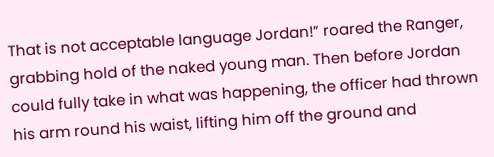That is not acceptable language Jordan!” roared the Ranger, grabbing hold of the naked young man. Then before Jordan could fully take in what was happening, the officer had thrown his arm round his waist, lifting him off the ground and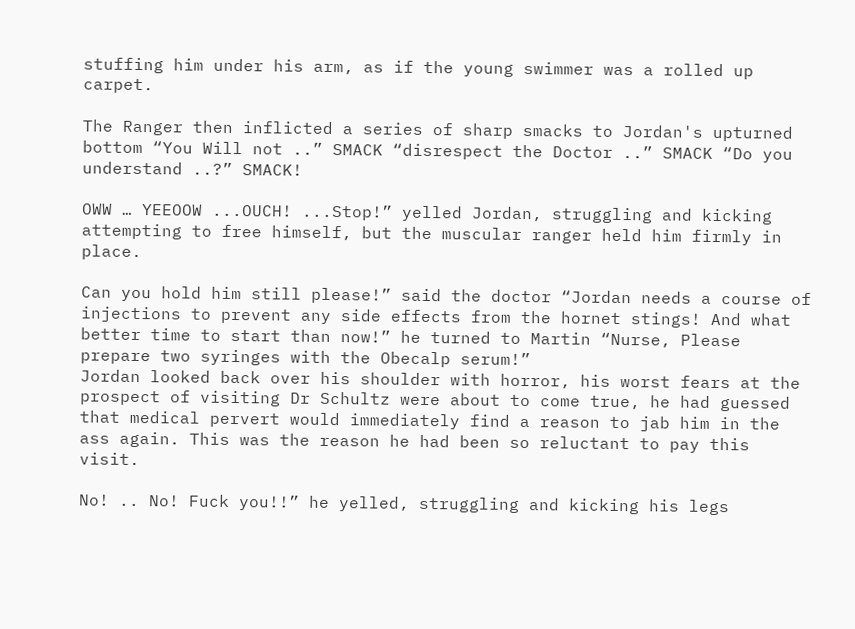stuffing him under his arm, as if the young swimmer was a rolled up carpet.

The Ranger then inflicted a series of sharp smacks to Jordan's upturned bottom “You Will not ..” SMACK “disrespect the Doctor ..” SMACK “Do you understand ..?” SMACK!

OWW … YEEOOW ...OUCH! ...Stop!” yelled Jordan, struggling and kicking attempting to free himself, but the muscular ranger held him firmly in place.

Can you hold him still please!” said the doctor “Jordan needs a course of injections to prevent any side effects from the hornet stings! And what better time to start than now!” he turned to Martin “Nurse, Please prepare two syringes with the Obecalp serum!”
Jordan looked back over his shoulder with horror, his worst fears at the prospect of visiting Dr Schultz were about to come true, he had guessed that medical pervert would immediately find a reason to jab him in the ass again. This was the reason he had been so reluctant to pay this visit.

No! .. No! Fuck you!!” he yelled, struggling and kicking his legs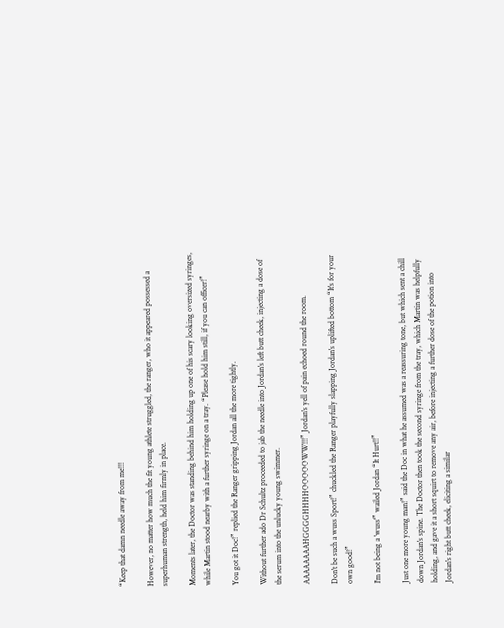“Keep that damn needle away from me!!!

However, no matter how much the fit young athlete struggled, the ranger, who it appeared possessed a superhuman strength, held him firmly in place.

Moments later, the Doctor was standing behind him holding up one of his scary looking oversized syringes, while Martin stood nearby with a further syringe on a tray. “Please hold him still, if you can officer!”

You got it Doc!” replied the Ranger gripping Jordan all the more tightly.

Without further ado Dr Schultz proceeded to jab the needle into Jordan's left butt cheek, injecting a dose of the serum into the unlucky young swimmer.

AAAAAAAAHGGGGHHHHOOOOOWW!!!” Jordan's yell of pain echoed round the room.

Don't be such a wuss Sport!” chuckled the Ranger playfully slapping Jordan's uplifted bottom “It's for your own good!”

I'm not being a 'wuss'” wailed Jordan “It Hurt!!”

Just one more young man!” said the Doc in what he assumed was a reassuring tone, but which sent a chill down Jordan's spine. The Doctor then took the second syringe from the tray, which Martin was helpfully holding, and gave it a short squirt to remove any air, before injecting a further dose of the potion into Jordan's right butt cheek, eliciting a similar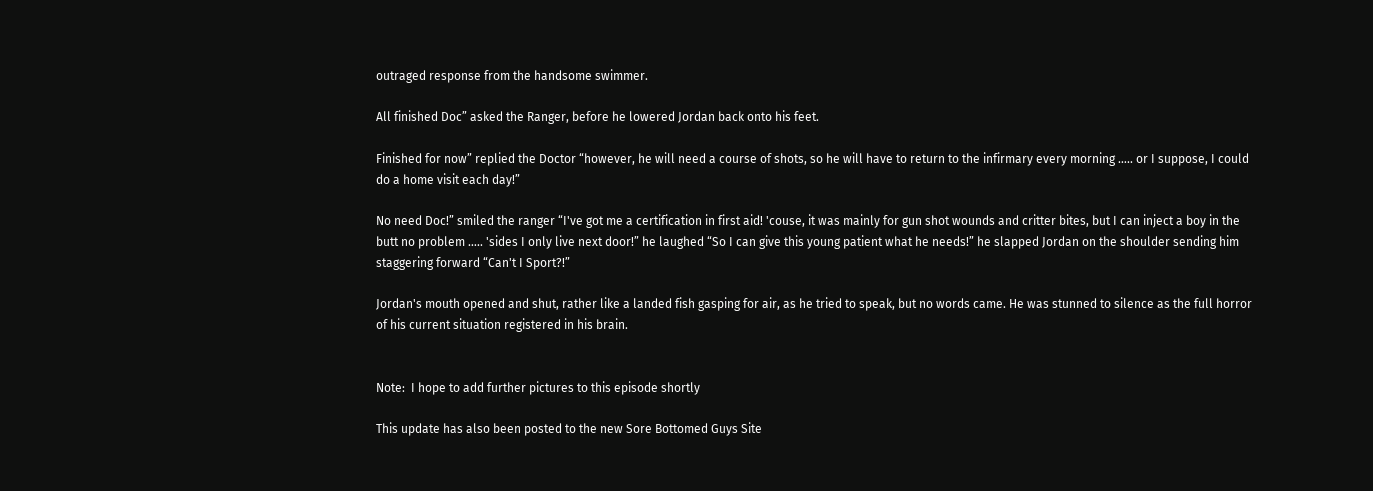outraged response from the handsome swimmer.

All finished Doc” asked the Ranger, before he lowered Jordan back onto his feet.

Finished for now” replied the Doctor “however, he will need a course of shots, so he will have to return to the infirmary every morning ….. or I suppose, I could do a home visit each day!”

No need Doc!” smiled the ranger “I've got me a certification in first aid! 'couse, it was mainly for gun shot wounds and critter bites, but I can inject a boy in the butt no problem ….. 'sides I only live next door!” he laughed “So I can give this young patient what he needs!” he slapped Jordan on the shoulder sending him staggering forward “Can't I Sport?!”

Jordan's mouth opened and shut, rather like a landed fish gasping for air, as he tried to speak, but no words came. He was stunned to silence as the full horror of his current situation registered in his brain.


Note:  I hope to add further pictures to this episode shortly

This update has also been posted to the new Sore Bottomed Guys Site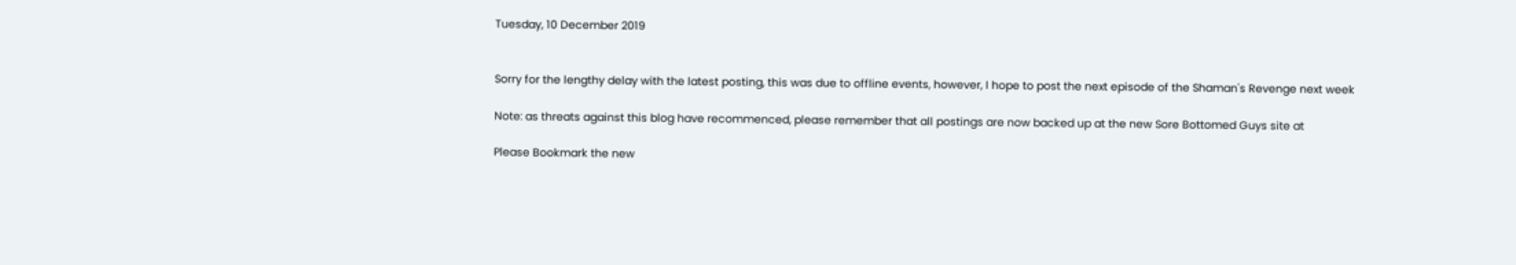Tuesday, 10 December 2019


Sorry for the lengthy delay with the latest posting, this was due to offline events, however, I hope to post the next episode of the Shaman's Revenge next week

Note: as threats against this blog have recommenced, please remember that all postings are now backed up at the new Sore Bottomed Guys site at

Please Bookmark the new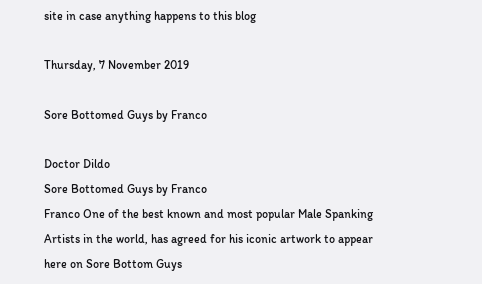site in case anything happens to this blog

Thursday, 7 November 2019

Sore Bottomed Guys by Franco

Doctor Dildo
Sore Bottomed Guys by Franco
Franco One of the best known and most popular Male Spanking Artists in the world, has agreed for his iconic artwork to appear here on Sore Bottom Guys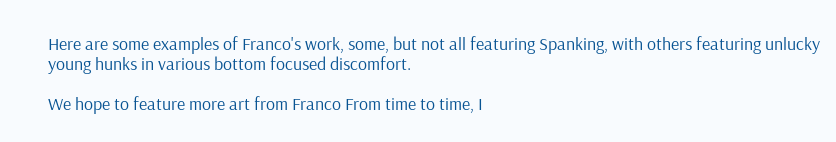Here are some examples of Franco's work, some, but not all featuring Spanking, with others featuring unlucky young hunks in various bottom focused discomfort.

We hope to feature more art from Franco From time to time, I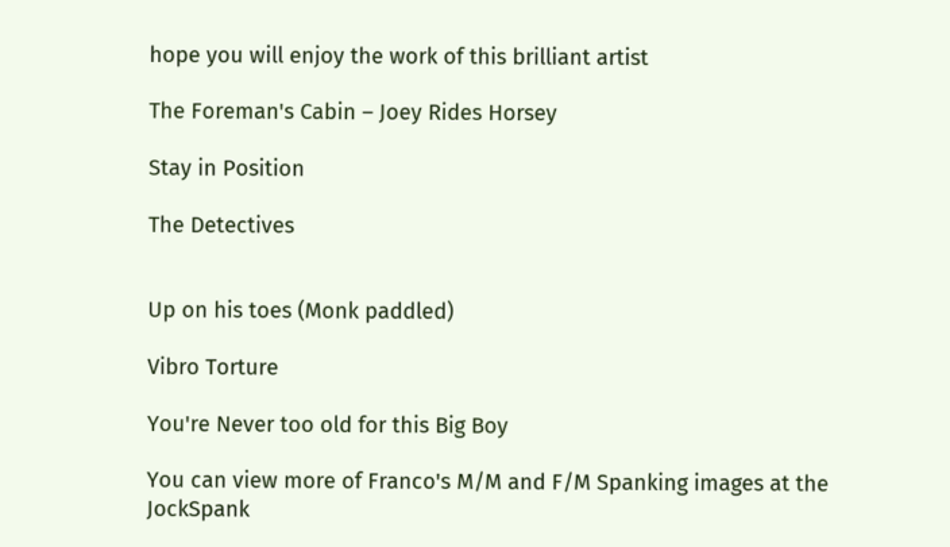hope you will enjoy the work of this brilliant artist

The Foreman's Cabin – Joey Rides Horsey

Stay in Position

The Detectives


Up on his toes (Monk paddled)

Vibro Torture

You're Never too old for this Big Boy

You can view more of Franco's M/M and F/M Spanking images at the JockSpank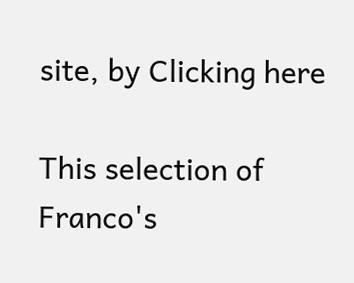site, by Clicking here

This selection of Franco's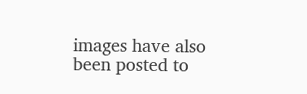images have also been posted to